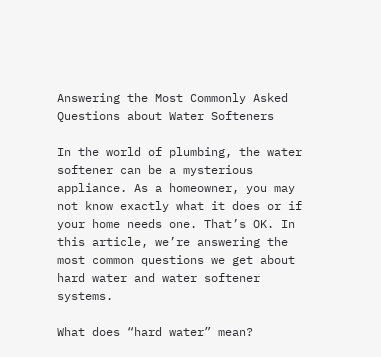Answering the Most Commonly Asked Questions about Water Softeners

In the world of plumbing, the water softener can be a mysterious appliance. As a homeowner, you may not know exactly what it does or if your home needs one. That’s OK. In this article, we’re answering the most common questions we get about hard water and water softener systems.

What does “hard water” mean?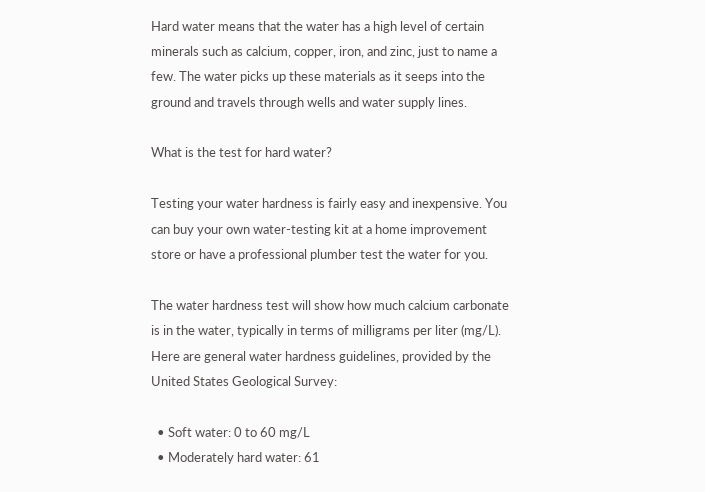Hard water means that the water has a high level of certain minerals such as calcium, copper, iron, and zinc, just to name a few. The water picks up these materials as it seeps into the ground and travels through wells and water supply lines.

What is the test for hard water?

Testing your water hardness is fairly easy and inexpensive. You can buy your own water-testing kit at a home improvement store or have a professional plumber test the water for you.

The water hardness test will show how much calcium carbonate is in the water, typically in terms of milligrams per liter (mg/L). Here are general water hardness guidelines, provided by the United States Geological Survey:

  • Soft water: 0 to 60 mg/L
  • Moderately hard water: 61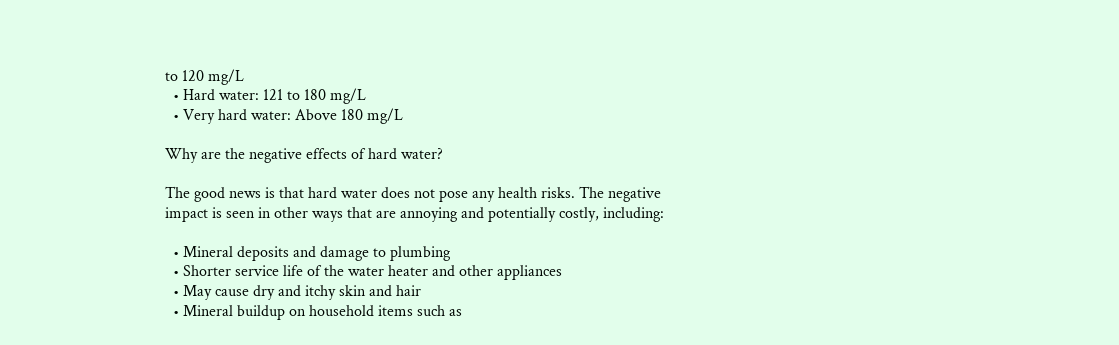to 120 mg/L
  • Hard water: 121 to 180 mg/L
  • Very hard water: Above 180 mg/L

Why are the negative effects of hard water?

The good news is that hard water does not pose any health risks. The negative impact is seen in other ways that are annoying and potentially costly, including:

  • Mineral deposits and damage to plumbing
  • Shorter service life of the water heater and other appliances
  • May cause dry and itchy skin and hair
  • Mineral buildup on household items such as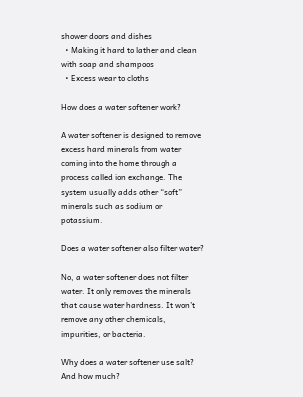shower doors and dishes
  • Making it hard to lather and clean with soap and shampoos
  • Excess wear to cloths

How does a water softener work?

A water softener is designed to remove excess hard minerals from water coming into the home through a process called ion exchange. The system usually adds other “soft” minerals such as sodium or potassium.

Does a water softener also filter water?

No, a water softener does not filter water. It only removes the minerals that cause water hardness. It won’t remove any other chemicals, impurities, or bacteria.

Why does a water softener use salt? And how much?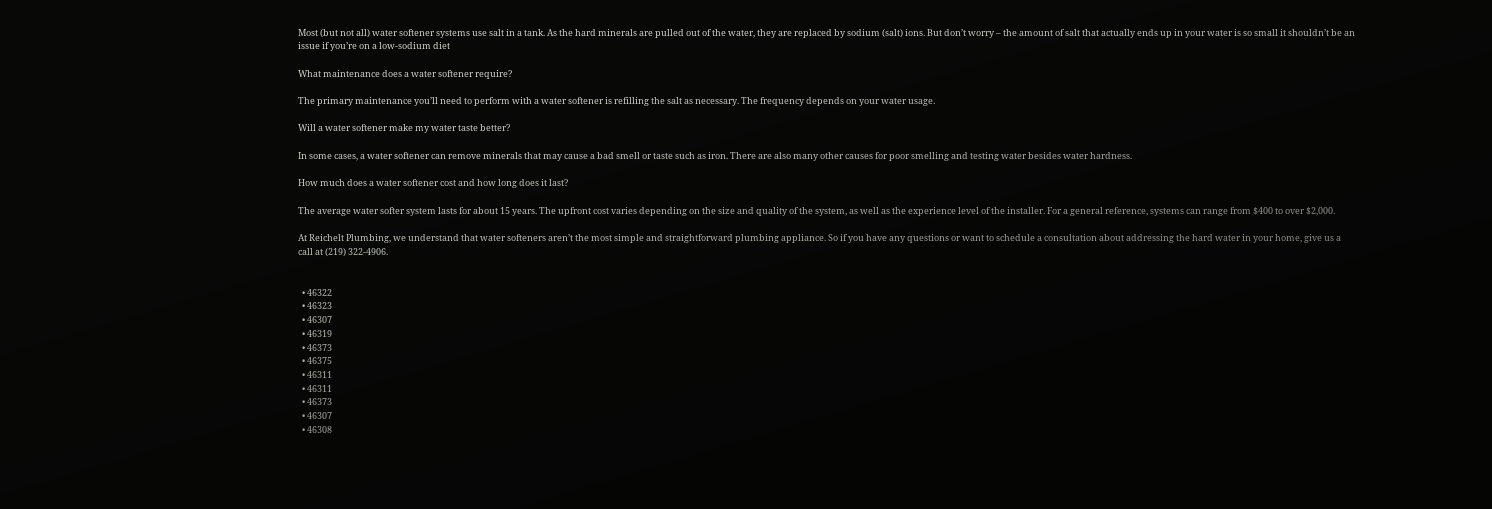Most (but not all) water softener systems use salt in a tank. As the hard minerals are pulled out of the water, they are replaced by sodium (salt) ions. But don’t worry – the amount of salt that actually ends up in your water is so small it shouldn’t be an issue if you’re on a low-sodium diet

What maintenance does a water softener require?

The primary maintenance you’ll need to perform with a water softener is refilling the salt as necessary. The frequency depends on your water usage.

Will a water softener make my water taste better?

In some cases, a water softener can remove minerals that may cause a bad smell or taste such as iron. There are also many other causes for poor smelling and testing water besides water hardness.

How much does a water softener cost and how long does it last?

The average water softer system lasts for about 15 years. The upfront cost varies depending on the size and quality of the system, as well as the experience level of the installer. For a general reference, systems can range from $400 to over $2,000.

At Reichelt Plumbing, we understand that water softeners aren’t the most simple and straightforward plumbing appliance. So if you have any questions or want to schedule a consultation about addressing the hard water in your home, give us a call at (219) 322-4906.


  • 46322
  • 46323
  • 46307
  • 46319
  • 46373
  • 46375
  • 46311
  • 46311
  • 46373
  • 46307
  • 46308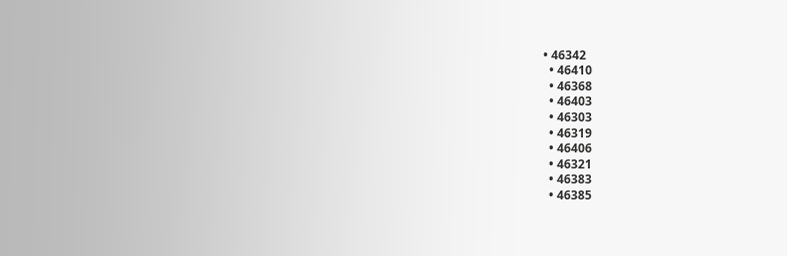• 46342
  • 46410
  • 46368
  • 46403
  • 46303
  • 46319
  • 46406
  • 46321
  • 46383
  • 46385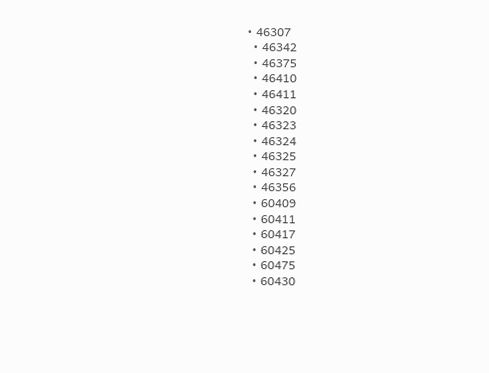• 46307
  • 46342
  • 46375
  • 46410
  • 46411
  • 46320
  • 46323
  • 46324
  • 46325
  • 46327
  • 46356
  • 60409
  • 60411
  • 60417
  • 60425
  • 60475
  • 60430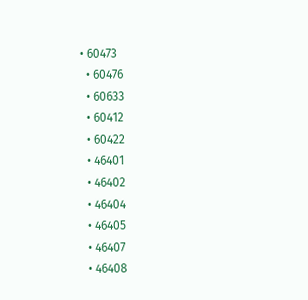• 60473
  • 60476
  • 60633
  • 60412
  • 60422
  • 46401
  • 46402
  • 46404
  • 46405
  • 46407
  • 46408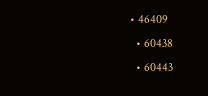• 46409
  • 60438
  • 60443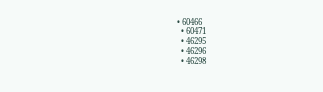• 60466
  • 60471
  • 46295
  • 46296
  • 46298